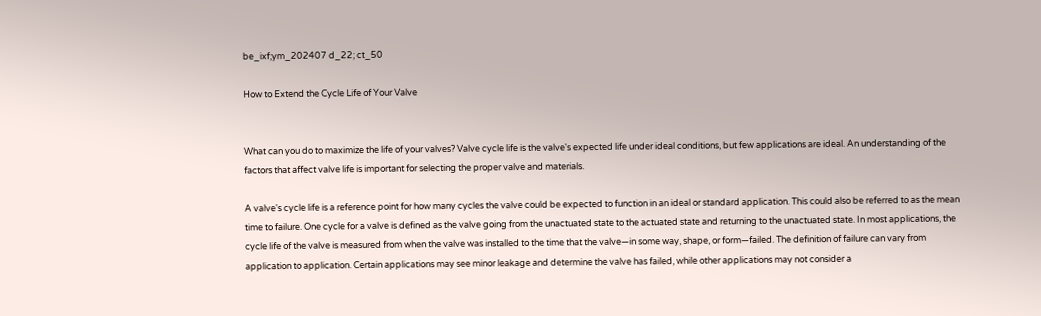be_ixf;ym_202407 d_22; ct_50

How to Extend the Cycle Life of Your Valve


What can you do to maximize the life of your valves? Valve cycle life is the valve's expected life under ideal conditions, but few applications are ideal. An understanding of the factors that affect valve life is important for selecting the proper valve and materials.

A valve's cycle life is a reference point for how many cycles the valve could be expected to function in an ideal or standard application. This could also be referred to as the mean time to failure. One cycle for a valve is defined as the valve going from the unactuated state to the actuated state and returning to the unactuated state. In most applications, the cycle life of the valve is measured from when the valve was installed to the time that the valve—in some way, shape, or form—failed. The definition of failure can vary from application to application. Certain applications may see minor leakage and determine the valve has failed, while other applications may not consider a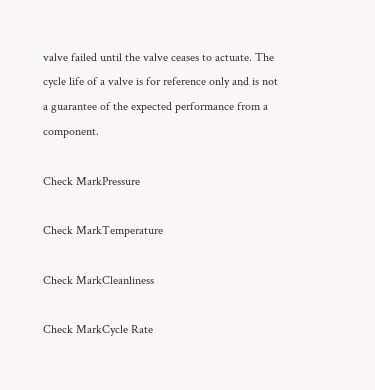valve failed until the valve ceases to actuate. The cycle life of a valve is for reference only and is not a guarantee of the expected performance from a component.

Check MarkPressure

Check MarkTemperature

Check MarkCleanliness

Check MarkCycle Rate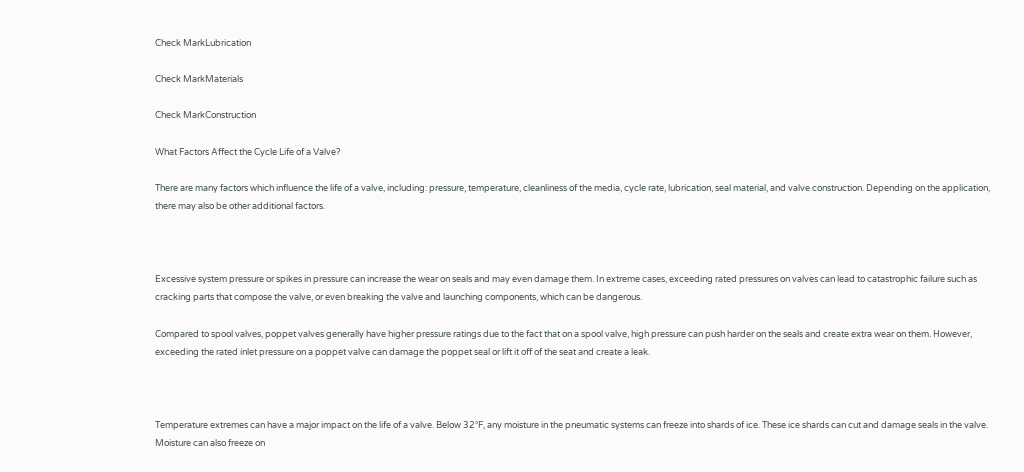Check MarkLubrication

Check MarkMaterials

Check MarkConstruction

What Factors Affect the Cycle Life of a Valve?

There are many factors which influence the life of a valve, including: pressure, temperature, cleanliness of the media, cycle rate, lubrication, seal material, and valve construction. Depending on the application, there may also be other additional factors.



Excessive system pressure or spikes in pressure can increase the wear on seals and may even damage them. In extreme cases, exceeding rated pressures on valves can lead to catastrophic failure such as cracking parts that compose the valve, or even breaking the valve and launching components, which can be dangerous.

Compared to spool valves, poppet valves generally have higher pressure ratings due to the fact that on a spool valve, high pressure can push harder on the seals and create extra wear on them. However, exceeding the rated inlet pressure on a poppet valve can damage the poppet seal or lift it off of the seat and create a leak.



Temperature extremes can have a major impact on the life of a valve. Below 32°F, any moisture in the pneumatic systems can freeze into shards of ice. These ice shards can cut and damage seals in the valve. Moisture can also freeze on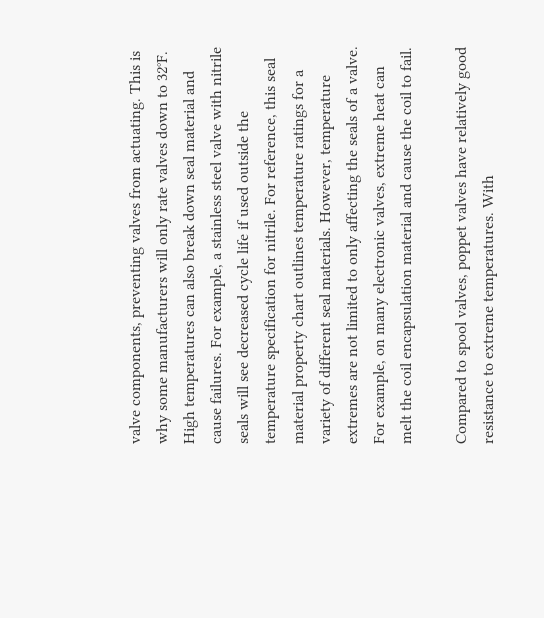valve components, preventing valves from actuating. This is why some manufacturers will only rate valves down to 32°F. High temperatures can also break down seal material and cause failures. For example, a stainless steel valve with nitrile seals will see decreased cycle life if used outside the temperature specification for nitrile. For reference, this seal material property chart outlines temperature ratings for a variety of different seal materials. However, temperature extremes are not limited to only affecting the seals of a valve. For example, on many electronic valves, extreme heat can melt the coil encapsulation material and cause the coil to fail.

Compared to spool valves, poppet valves have relatively good resistance to extreme temperatures. With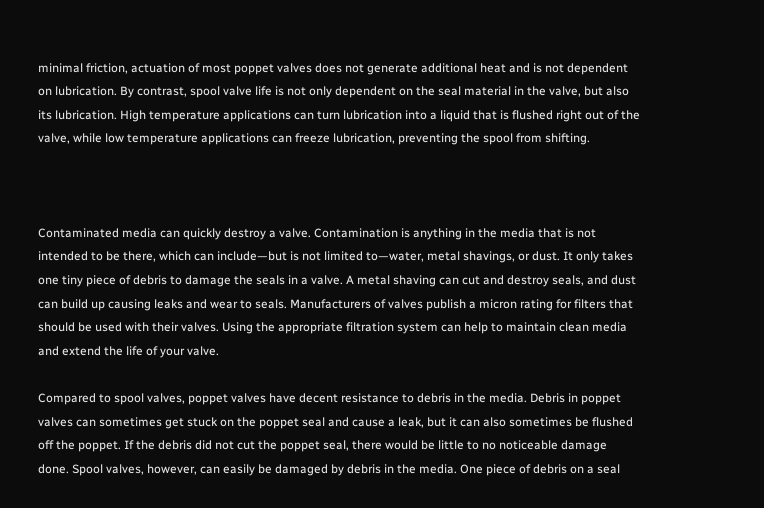minimal friction, actuation of most poppet valves does not generate additional heat and is not dependent on lubrication. By contrast, spool valve life is not only dependent on the seal material in the valve, but also its lubrication. High temperature applications can turn lubrication into a liquid that is flushed right out of the valve, while low temperature applications can freeze lubrication, preventing the spool from shifting.



Contaminated media can quickly destroy a valve. Contamination is anything in the media that is not intended to be there, which can include—but is not limited to—water, metal shavings, or dust. It only takes one tiny piece of debris to damage the seals in a valve. A metal shaving can cut and destroy seals, and dust can build up causing leaks and wear to seals. Manufacturers of valves publish a micron rating for filters that should be used with their valves. Using the appropriate filtration system can help to maintain clean media and extend the life of your valve.

Compared to spool valves, poppet valves have decent resistance to debris in the media. Debris in poppet valves can sometimes get stuck on the poppet seal and cause a leak, but it can also sometimes be flushed off the poppet. If the debris did not cut the poppet seal, there would be little to no noticeable damage done. Spool valves, however, can easily be damaged by debris in the media. One piece of debris on a seal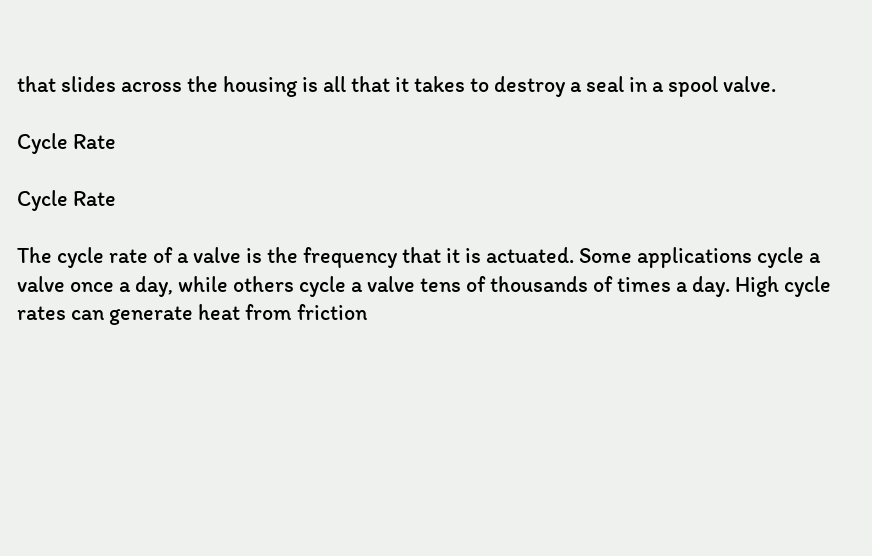that slides across the housing is all that it takes to destroy a seal in a spool valve.

Cycle Rate

Cycle Rate

The cycle rate of a valve is the frequency that it is actuated. Some applications cycle a valve once a day, while others cycle a valve tens of thousands of times a day. High cycle rates can generate heat from friction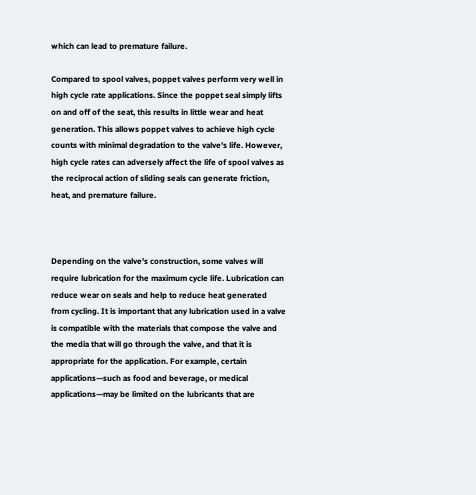which can lead to premature failure.

Compared to spool valves, poppet valves perform very well in high cycle rate applications. Since the poppet seal simply lifts on and off of the seat, this results in little wear and heat generation. This allows poppet valves to achieve high cycle counts with minimal degradation to the valve's life. However, high cycle rates can adversely affect the life of spool valves as the reciprocal action of sliding seals can generate friction, heat, and premature failure.



Depending on the valve's construction, some valves will require lubrication for the maximum cycle life. Lubrication can reduce wear on seals and help to reduce heat generated from cycling. It is important that any lubrication used in a valve is compatible with the materials that compose the valve and the media that will go through the valve, and that it is appropriate for the application. For example, certain applications—such as food and beverage, or medical applications—may be limited on the lubricants that are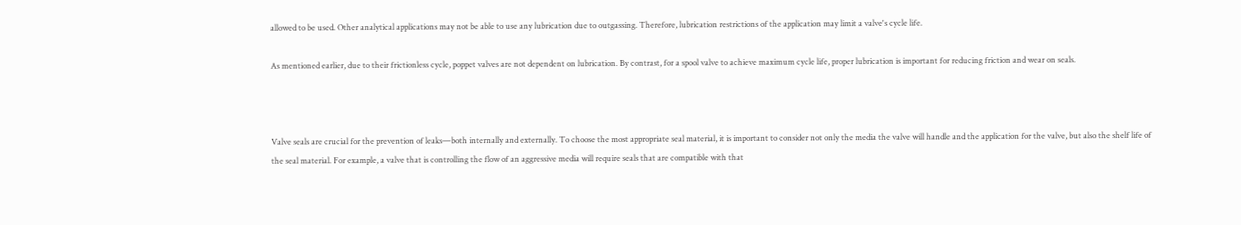allowed to be used. Other analytical applications may not be able to use any lubrication due to outgassing. Therefore, lubrication restrictions of the application may limit a valve's cycle life.

As mentioned earlier, due to their frictionless cycle, poppet valves are not dependent on lubrication. By contrast, for a spool valve to achieve maximum cycle life, proper lubrication is important for reducing friction and wear on seals.



Valve seals are crucial for the prevention of leaks—both internally and externally. To choose the most appropriate seal material, it is important to consider not only the media the valve will handle and the application for the valve, but also the shelf life of the seal material. For example, a valve that is controlling the flow of an aggressive media will require seals that are compatible with that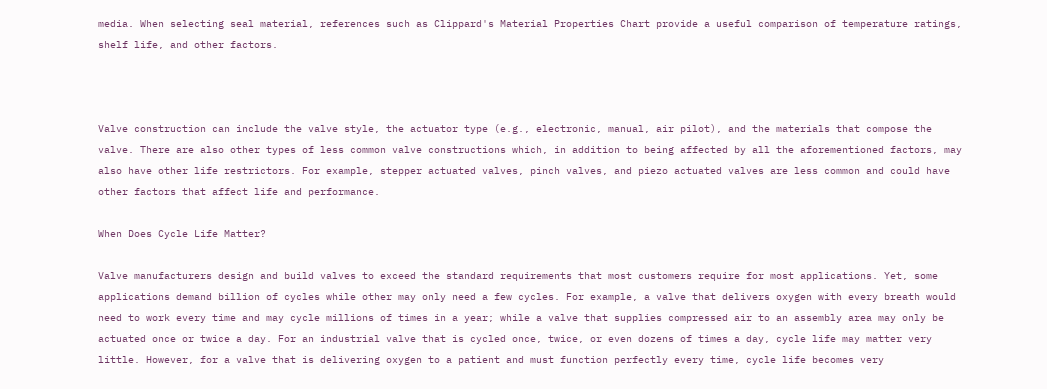media. When selecting seal material, references such as Clippard's Material Properties Chart provide a useful comparison of temperature ratings, shelf life, and other factors.



Valve construction can include the valve style, the actuator type (e.g., electronic, manual, air pilot), and the materials that compose the valve. There are also other types of less common valve constructions which, in addition to being affected by all the aforementioned factors, may also have other life restrictors. For example, stepper actuated valves, pinch valves, and piezo actuated valves are less common and could have other factors that affect life and performance.

When Does Cycle Life Matter?

Valve manufacturers design and build valves to exceed the standard requirements that most customers require for most applications. Yet, some applications demand billion of cycles while other may only need a few cycles. For example, a valve that delivers oxygen with every breath would need to work every time and may cycle millions of times in a year; while a valve that supplies compressed air to an assembly area may only be actuated once or twice a day. For an industrial valve that is cycled once, twice, or even dozens of times a day, cycle life may matter very little. However, for a valve that is delivering oxygen to a patient and must function perfectly every time, cycle life becomes very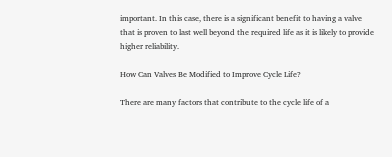important. In this case, there is a significant benefit to having a valve that is proven to last well beyond the required life as it is likely to provide higher reliability.

How Can Valves Be Modified to Improve Cycle Life?

There are many factors that contribute to the cycle life of a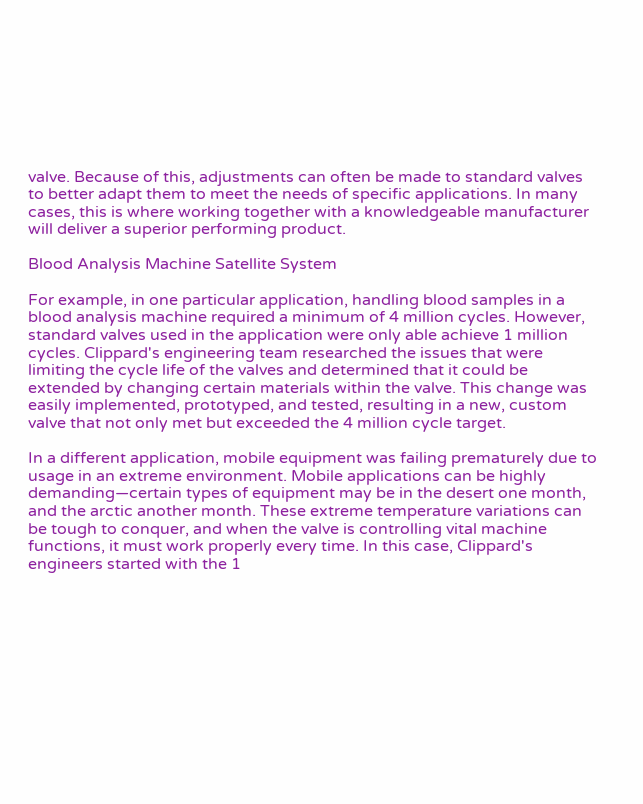valve. Because of this, adjustments can often be made to standard valves to better adapt them to meet the needs of specific applications. In many cases, this is where working together with a knowledgeable manufacturer will deliver a superior performing product.

Blood Analysis Machine Satellite System

For example, in one particular application, handling blood samples in a blood analysis machine required a minimum of 4 million cycles. However, standard valves used in the application were only able achieve 1 million cycles. Clippard's engineering team researched the issues that were limiting the cycle life of the valves and determined that it could be extended by changing certain materials within the valve. This change was easily implemented, prototyped, and tested, resulting in a new, custom valve that not only met but exceeded the 4 million cycle target.

In a different application, mobile equipment was failing prematurely due to usage in an extreme environment. Mobile applications can be highly demanding—certain types of equipment may be in the desert one month, and the arctic another month. These extreme temperature variations can be tough to conquer, and when the valve is controlling vital machine functions, it must work properly every time. In this case, Clippard's engineers started with the 1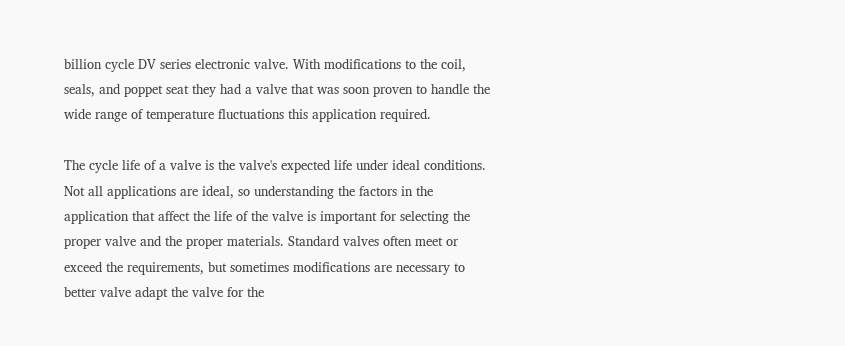billion cycle DV series electronic valve. With modifications to the coil, seals, and poppet seat they had a valve that was soon proven to handle the wide range of temperature fluctuations this application required.

The cycle life of a valve is the valve's expected life under ideal conditions. Not all applications are ideal, so understanding the factors in the application that affect the life of the valve is important for selecting the proper valve and the proper materials. Standard valves often meet or exceed the requirements, but sometimes modifications are necessary to better valve adapt the valve for the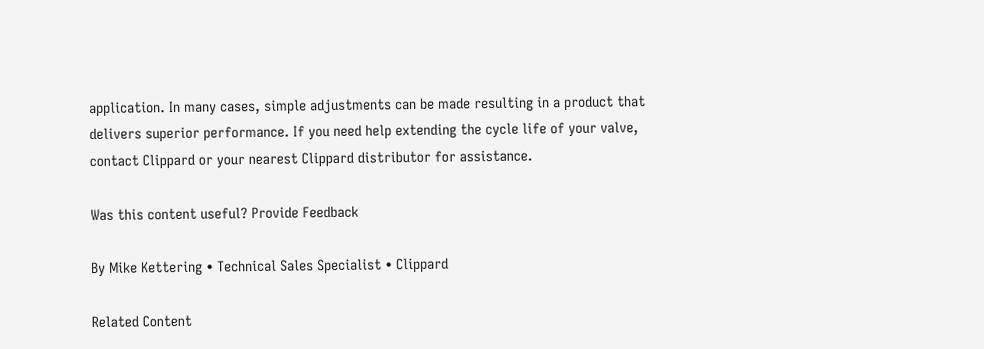application. In many cases, simple adjustments can be made resulting in a product that delivers superior performance. If you need help extending the cycle life of your valve, contact Clippard or your nearest Clippard distributor for assistance.

Was this content useful? Provide Feedback

By Mike Kettering • Technical Sales Specialist • Clippard

Related Content